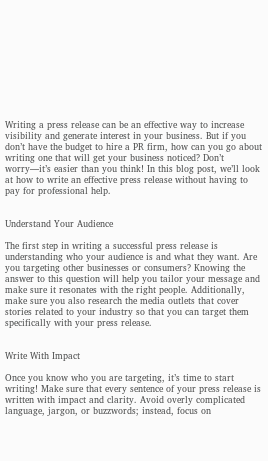Writing a press release can be an effective way to increase visibility and generate interest in your business. But if you don’t have the budget to hire a PR firm, how can you go about writing one that will get your business noticed? Don’t worry—it’s easier than you think! In this blog post, we’ll look at how to write an effective press release without having to pay for professional help.


Understand Your Audience

The first step in writing a successful press release is understanding who your audience is and what they want. Are you targeting other businesses or consumers? Knowing the answer to this question will help you tailor your message and make sure it resonates with the right people. Additionally, make sure you also research the media outlets that cover stories related to your industry so that you can target them specifically with your press release.


Write With Impact

Once you know who you are targeting, it’s time to start writing! Make sure that every sentence of your press release is written with impact and clarity. Avoid overly complicated language, jargon, or buzzwords; instead, focus on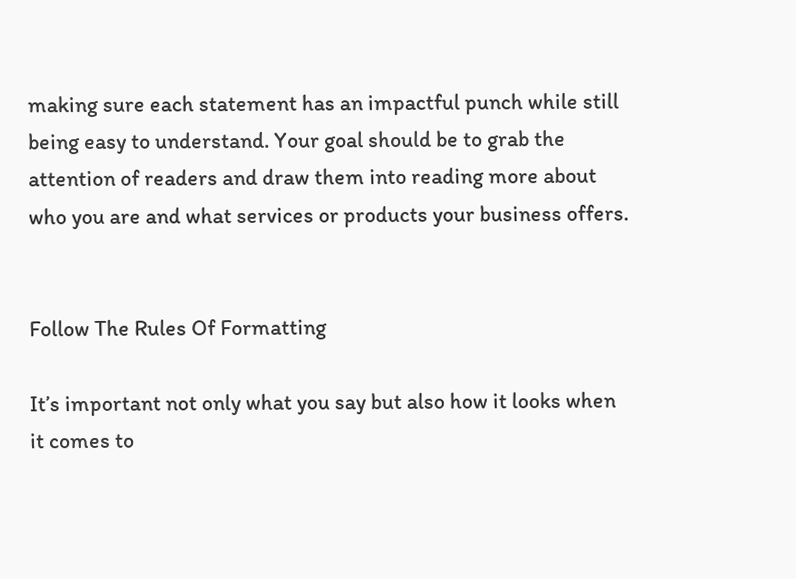making sure each statement has an impactful punch while still being easy to understand. Your goal should be to grab the attention of readers and draw them into reading more about who you are and what services or products your business offers.


Follow The Rules Of Formatting

It’s important not only what you say but also how it looks when it comes to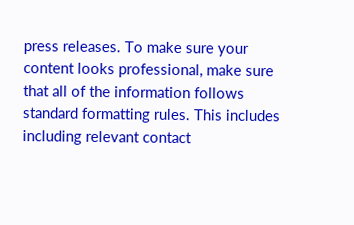press releases. To make sure your content looks professional, make sure that all of the information follows standard formatting rules. This includes including relevant contact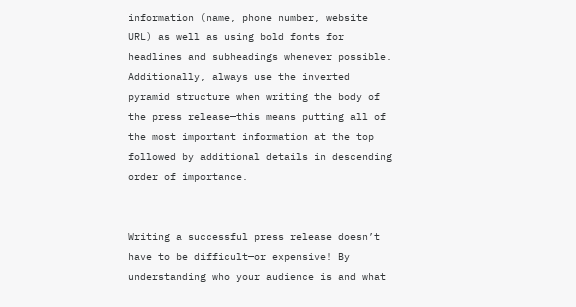information (name, phone number, website URL) as well as using bold fonts for headlines and subheadings whenever possible. Additionally, always use the inverted pyramid structure when writing the body of the press release—this means putting all of the most important information at the top followed by additional details in descending order of importance.


Writing a successful press release doesn’t have to be difficult—or expensive! By understanding who your audience is and what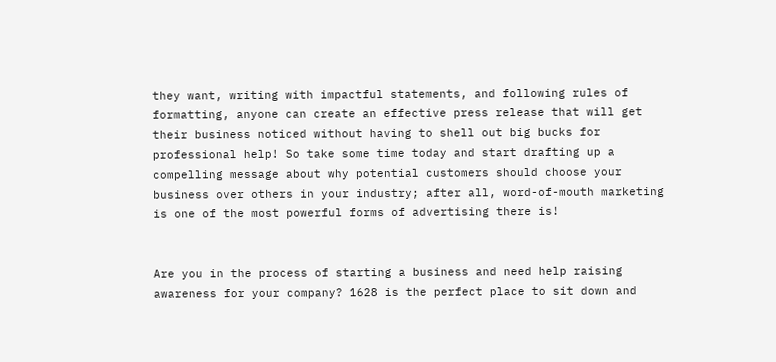they want, writing with impactful statements, and following rules of formatting, anyone can create an effective press release that will get their business noticed without having to shell out big bucks for professional help! So take some time today and start drafting up a compelling message about why potential customers should choose your business over others in your industry; after all, word-of-mouth marketing is one of the most powerful forms of advertising there is!


Are you in the process of starting a business and need help raising awareness for your company? 1628 is the perfect place to sit down and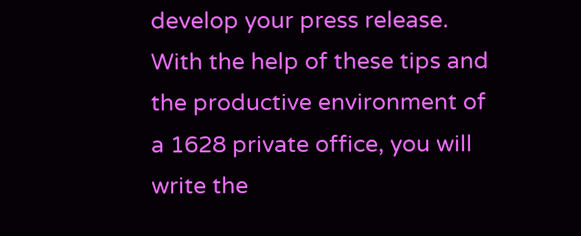develop your press release. With the help of these tips and the productive environment of a 1628 private office, you will write the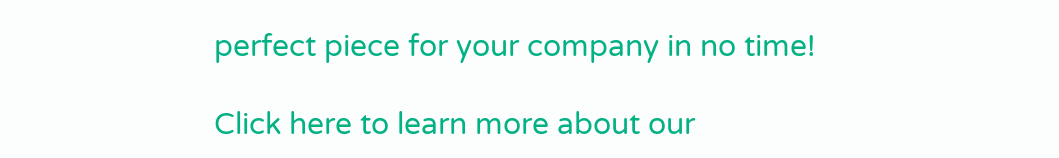perfect piece for your company in no time!

Click here to learn more about our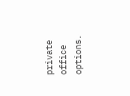private office options.